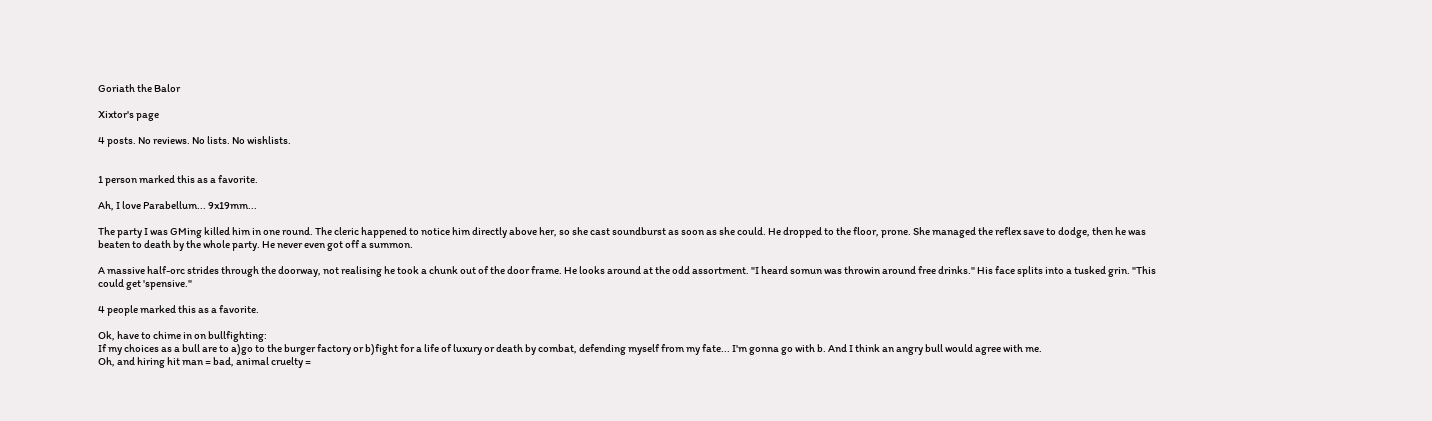Goriath the Balor

Xixtor's page

4 posts. No reviews. No lists. No wishlists.


1 person marked this as a favorite.

Ah, I love Parabellum... 9x19mm...

The party I was GMing killed him in one round. The cleric happened to notice him directly above her, so she cast soundburst as soon as she could. He dropped to the floor, prone. She managed the reflex save to dodge, then he was beaten to death by the whole party. He never even got off a summon.

A massive half-orc strides through the doorway, not realising he took a chunk out of the door frame. He looks around at the odd assortment. "I heard somun was throwin around free drinks." His face splits into a tusked grin. "This could get 'spensive."

4 people marked this as a favorite.

Ok, have to chime in on bullfighting:
If my choices as a bull are to a)go to the burger factory or b)fight for a life of luxury or death by combat, defending myself from my fate... I'm gonna go with b. And I think an angry bull would agree with me.
Oh, and hiring hit man = bad, animal cruelty =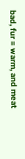bad, fur = warm, and meat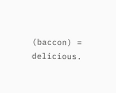(baccon) = delicious.